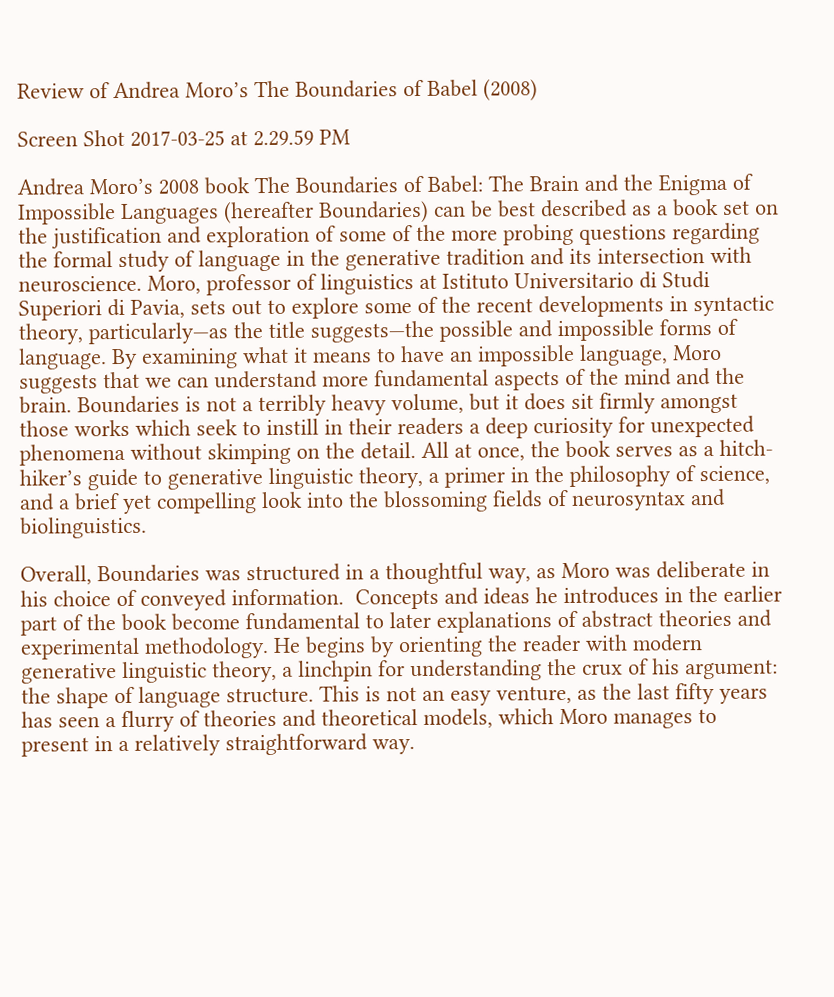Review of Andrea Moro’s The Boundaries of Babel (2008)

Screen Shot 2017-03-25 at 2.29.59 PM

Andrea Moro’s 2008 book The Boundaries of Babel: The Brain and the Enigma of Impossible Languages (hereafter Boundaries) can be best described as a book set on the justification and exploration of some of the more probing questions regarding the formal study of language in the generative tradition and its intersection with neuroscience. Moro, professor of linguistics at Istituto Universitario di Studi Superiori di Pavia, sets out to explore some of the recent developments in syntactic theory, particularly—as the title suggests—the possible and impossible forms of language. By examining what it means to have an impossible language, Moro suggests that we can understand more fundamental aspects of the mind and the brain. Boundaries is not a terribly heavy volume, but it does sit firmly amongst those works which seek to instill in their readers a deep curiosity for unexpected phenomena without skimping on the detail. All at once, the book serves as a hitch-hiker’s guide to generative linguistic theory, a primer in the philosophy of science, and a brief yet compelling look into the blossoming fields of neurosyntax and biolinguistics.

Overall, Boundaries was structured in a thoughtful way, as Moro was deliberate in his choice of conveyed information.  Concepts and ideas he introduces in the earlier part of the book become fundamental to later explanations of abstract theories and experimental methodology. He begins by orienting the reader with modern generative linguistic theory, a linchpin for understanding the crux of his argument: the shape of language structure. This is not an easy venture, as the last fifty years has seen a flurry of theories and theoretical models, which Moro manages to present in a relatively straightforward way.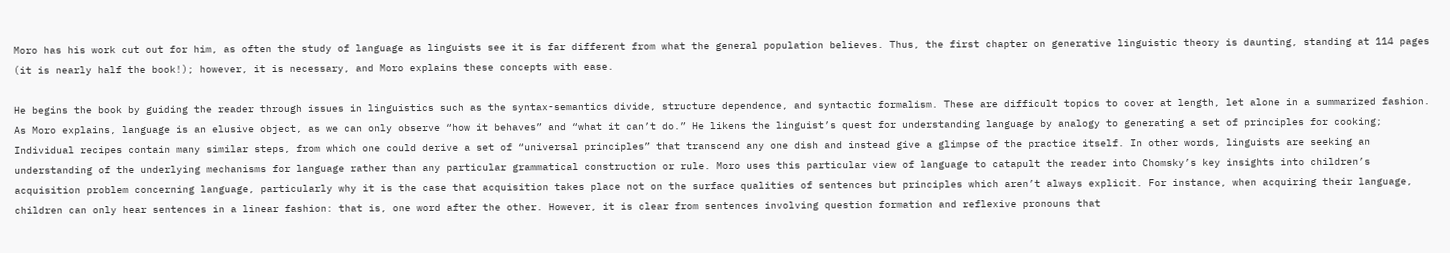Moro has his work cut out for him, as often the study of language as linguists see it is far different from what the general population believes. Thus, the first chapter on generative linguistic theory is daunting, standing at 114 pages (it is nearly half the book!); however, it is necessary, and Moro explains these concepts with ease.

He begins the book by guiding the reader through issues in linguistics such as the syntax-semantics divide, structure dependence, and syntactic formalism. These are difficult topics to cover at length, let alone in a summarized fashion. As Moro explains, language is an elusive object, as we can only observe “how it behaves” and “what it can’t do.” He likens the linguist’s quest for understanding language by analogy to generating a set of principles for cooking; Individual recipes contain many similar steps, from which one could derive a set of “universal principles” that transcend any one dish and instead give a glimpse of the practice itself. In other words, linguists are seeking an understanding of the underlying mechanisms for language rather than any particular grammatical construction or rule. Moro uses this particular view of language to catapult the reader into Chomsky’s key insights into children’s acquisition problem concerning language, particularly why it is the case that acquisition takes place not on the surface qualities of sentences but principles which aren’t always explicit. For instance, when acquiring their language, children can only hear sentences in a linear fashion: that is, one word after the other. However, it is clear from sentences involving question formation and reflexive pronouns that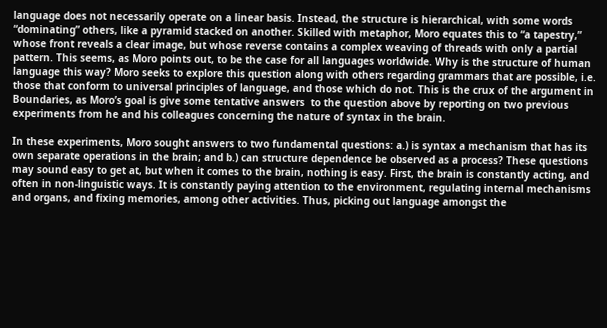language does not necessarily operate on a linear basis. Instead, the structure is hierarchical, with some words “dominating” others, like a pyramid stacked on another. Skilled with metaphor, Moro equates this to “a tapestry,” whose front reveals a clear image, but whose reverse contains a complex weaving of threads with only a partial pattern. This seems, as Moro points out, to be the case for all languages worldwide. Why is the structure of human language this way? Moro seeks to explore this question along with others regarding grammars that are possible, i.e. those that conform to universal principles of language, and those which do not. This is the crux of the argument in Boundaries, as Moro’s goal is give some tentative answers  to the question above by reporting on two previous experiments from he and his colleagues concerning the nature of syntax in the brain.

In these experiments, Moro sought answers to two fundamental questions: a.) is syntax a mechanism that has its own separate operations in the brain; and b.) can structure dependence be observed as a process? These questions may sound easy to get at, but when it comes to the brain, nothing is easy. First, the brain is constantly acting, and often in non-linguistic ways. It is constantly paying attention to the environment, regulating internal mechanisms and organs, and fixing memories, among other activities. Thus, picking out language amongst the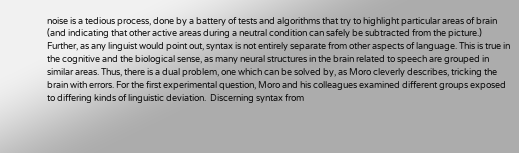noise is a tedious process, done by a battery of tests and algorithms that try to highlight particular areas of brain (and indicating that other active areas during a neutral condition can safely be subtracted from the picture.) Further, as any linguist would point out, syntax is not entirely separate from other aspects of language. This is true in the cognitive and the biological sense, as many neural structures in the brain related to speech are grouped in similar areas. Thus, there is a dual problem, one which can be solved by, as Moro cleverly describes, tricking the brain with errors. For the first experimental question, Moro and his colleagues examined different groups exposed to differing kinds of linguistic deviation.  Discerning syntax from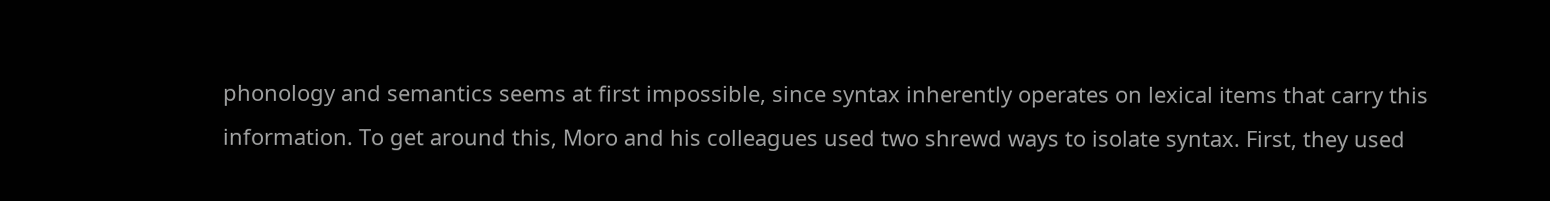phonology and semantics seems at first impossible, since syntax inherently operates on lexical items that carry this information. To get around this, Moro and his colleagues used two shrewd ways to isolate syntax. First, they used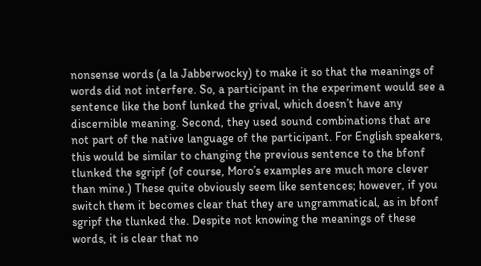nonsense words (a la Jabberwocky) to make it so that the meanings of words did not interfere. So, a participant in the experiment would see a sentence like the bonf lunked the grival, which doesn’t have any discernible meaning. Second, they used sound combinations that are not part of the native language of the participant. For English speakers, this would be similar to changing the previous sentence to the bfonf tlunked the sgripf (of course, Moro’s examples are much more clever than mine.) These quite obviously seem like sentences; however, if you switch them it becomes clear that they are ungrammatical, as in bfonf sgripf the tlunked the. Despite not knowing the meanings of these words, it is clear that no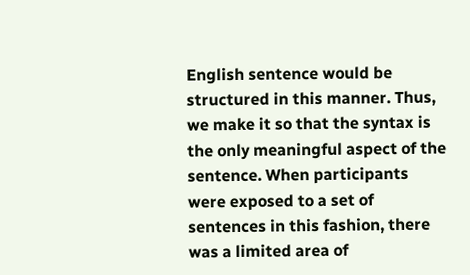English sentence would be structured in this manner. Thus, we make it so that the syntax is the only meaningful aspect of the sentence. When participants were exposed to a set of sentences in this fashion, there was a limited area of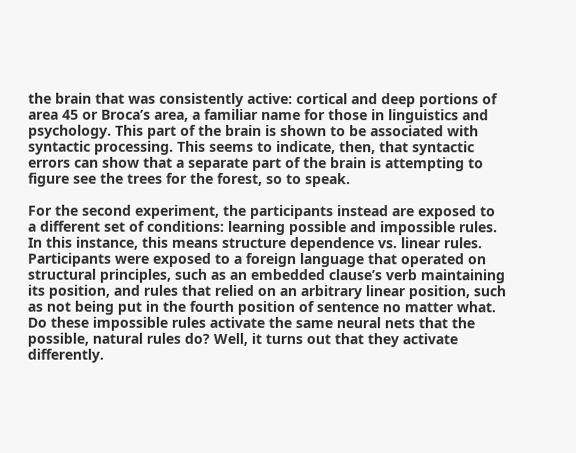the brain that was consistently active: cortical and deep portions of area 45 or Broca’s area, a familiar name for those in linguistics and psychology. This part of the brain is shown to be associated with syntactic processing. This seems to indicate, then, that syntactic errors can show that a separate part of the brain is attempting to figure see the trees for the forest, so to speak.

For the second experiment, the participants instead are exposed to a different set of conditions: learning possible and impossible rules. In this instance, this means structure dependence vs. linear rules. Participants were exposed to a foreign language that operated on structural principles, such as an embedded clause’s verb maintaining its position, and rules that relied on an arbitrary linear position, such as not being put in the fourth position of sentence no matter what. Do these impossible rules activate the same neural nets that the possible, natural rules do? Well, it turns out that they activate differently.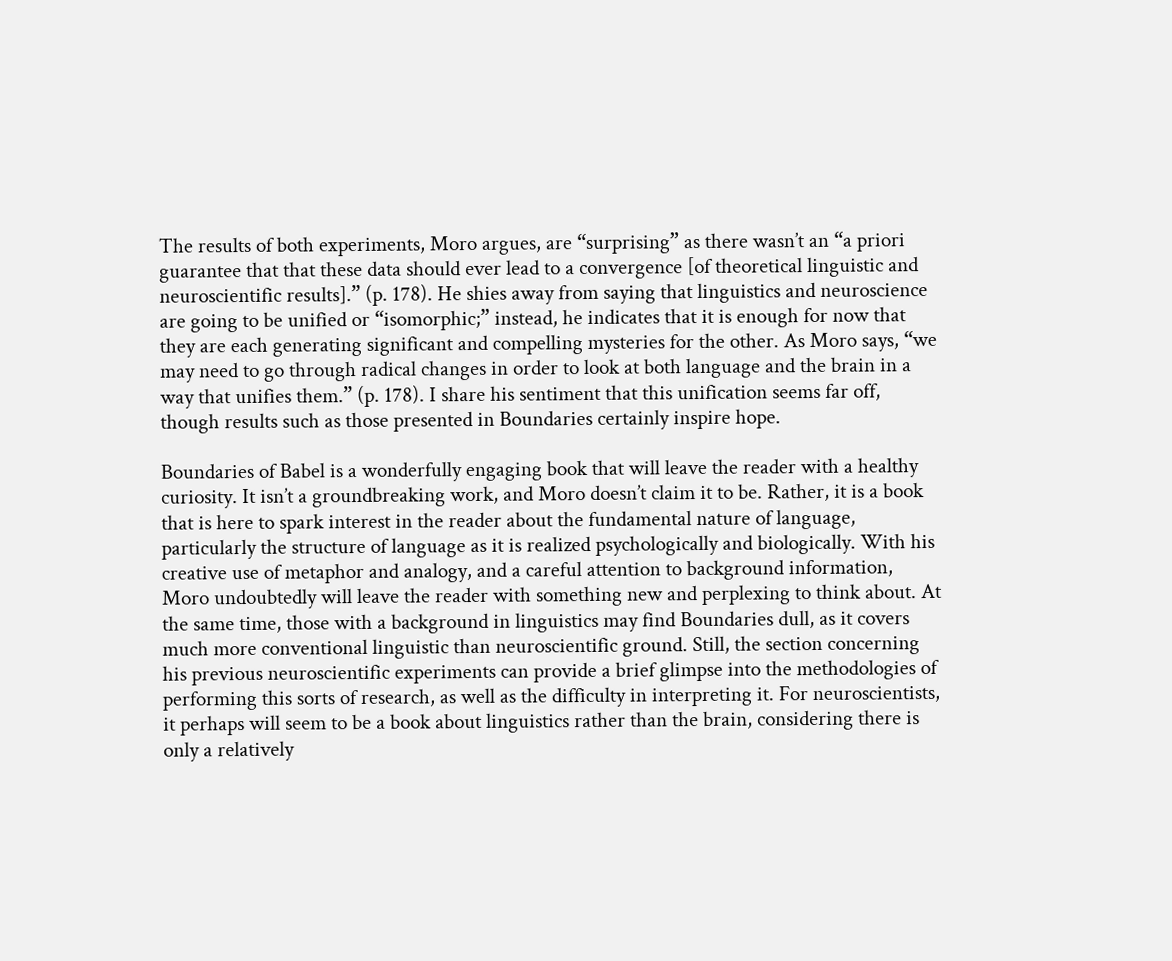The results of both experiments, Moro argues, are “surprising” as there wasn’t an “a priori guarantee that that these data should ever lead to a convergence [of theoretical linguistic and neuroscientific results].” (p. 178). He shies away from saying that linguistics and neuroscience are going to be unified or “isomorphic;” instead, he indicates that it is enough for now that they are each generating significant and compelling mysteries for the other. As Moro says, “we may need to go through radical changes in order to look at both language and the brain in a way that unifies them.” (p. 178). I share his sentiment that this unification seems far off, though results such as those presented in Boundaries certainly inspire hope.

Boundaries of Babel is a wonderfully engaging book that will leave the reader with a healthy curiosity. It isn’t a groundbreaking work, and Moro doesn’t claim it to be. Rather, it is a book that is here to spark interest in the reader about the fundamental nature of language, particularly the structure of language as it is realized psychologically and biologically. With his creative use of metaphor and analogy, and a careful attention to background information, Moro undoubtedly will leave the reader with something new and perplexing to think about. At the same time, those with a background in linguistics may find Boundaries dull, as it covers much more conventional linguistic than neuroscientific ground. Still, the section concerning his previous neuroscientific experiments can provide a brief glimpse into the methodologies of performing this sorts of research, as well as the difficulty in interpreting it. For neuroscientists, it perhaps will seem to be a book about linguistics rather than the brain, considering there is only a relatively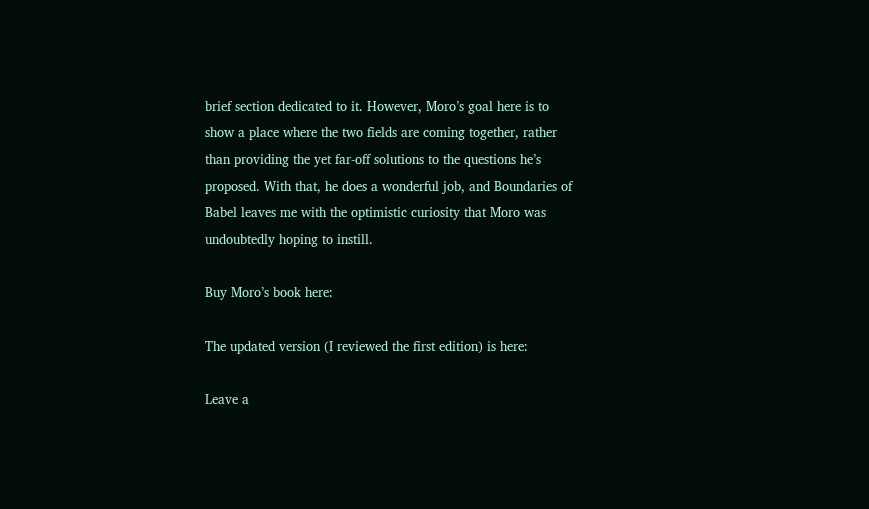brief section dedicated to it. However, Moro’s goal here is to show a place where the two fields are coming together, rather than providing the yet far-off solutions to the questions he’s proposed. With that, he does a wonderful job, and Boundaries of Babel leaves me with the optimistic curiosity that Moro was undoubtedly hoping to instill.

Buy Moro’s book here:

The updated version (I reviewed the first edition) is here:

Leave a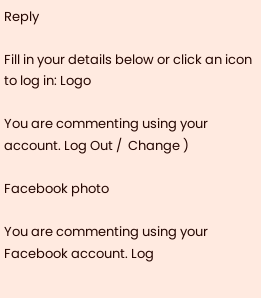Reply

Fill in your details below or click an icon to log in: Logo

You are commenting using your account. Log Out /  Change )

Facebook photo

You are commenting using your Facebook account. Log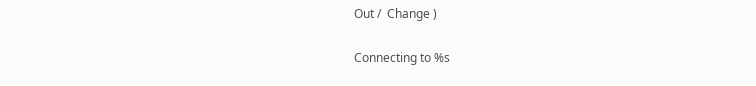Out /  Change )

Connecting to %s